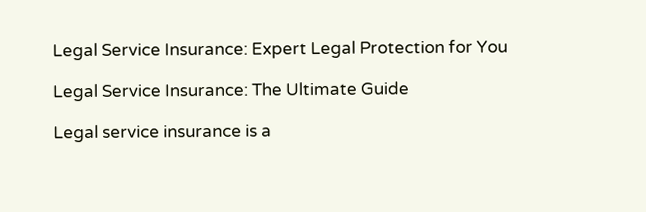Legal Service Insurance: Expert Legal Protection for You

Legal Service Insurance: The Ultimate Guide

Legal service insurance is a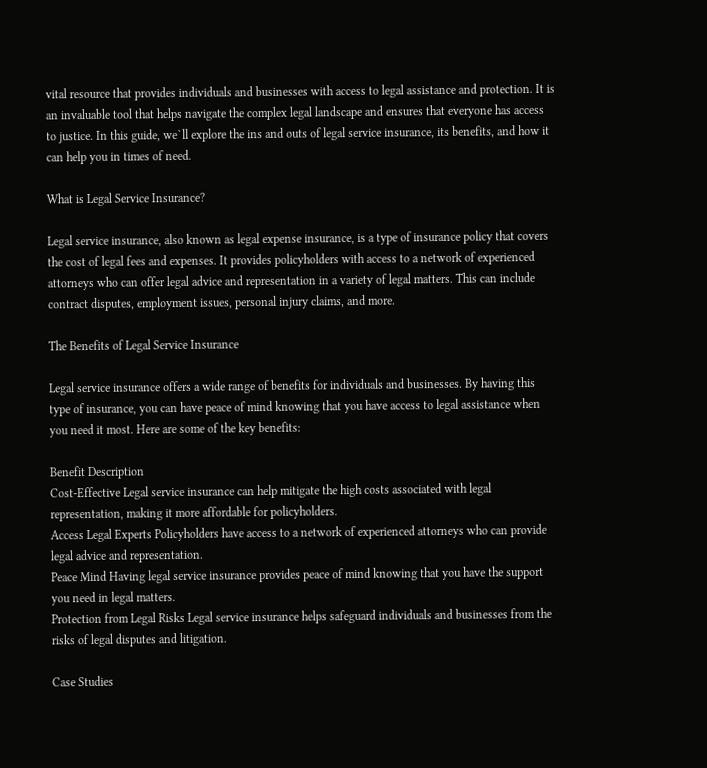vital resource that provides individuals and businesses with access to legal assistance and protection. It is an invaluable tool that helps navigate the complex legal landscape and ensures that everyone has access to justice. In this guide, we`ll explore the ins and outs of legal service insurance, its benefits, and how it can help you in times of need.

What is Legal Service Insurance?

Legal service insurance, also known as legal expense insurance, is a type of insurance policy that covers the cost of legal fees and expenses. It provides policyholders with access to a network of experienced attorneys who can offer legal advice and representation in a variety of legal matters. This can include contract disputes, employment issues, personal injury claims, and more.

The Benefits of Legal Service Insurance

Legal service insurance offers a wide range of benefits for individuals and businesses. By having this type of insurance, you can have peace of mind knowing that you have access to legal assistance when you need it most. Here are some of the key benefits:

Benefit Description
Cost-Effective Legal service insurance can help mitigate the high costs associated with legal representation, making it more affordable for policyholders.
Access Legal Experts Policyholders have access to a network of experienced attorneys who can provide legal advice and representation.
Peace Mind Having legal service insurance provides peace of mind knowing that you have the support you need in legal matters.
Protection from Legal Risks Legal service insurance helps safeguard individuals and businesses from the risks of legal disputes and litigation.

Case Studies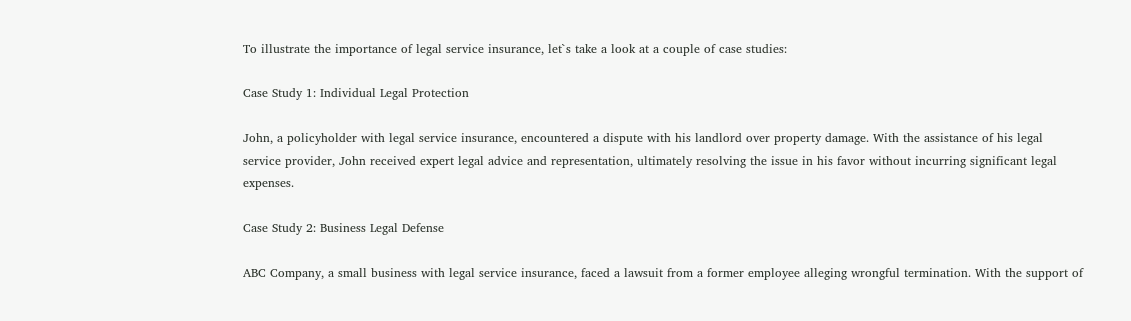To illustrate the importance of legal service insurance, let`s take a look at a couple of case studies:

Case Study 1: Individual Legal Protection

John, a policyholder with legal service insurance, encountered a dispute with his landlord over property damage. With the assistance of his legal service provider, John received expert legal advice and representation, ultimately resolving the issue in his favor without incurring significant legal expenses.

Case Study 2: Business Legal Defense

ABC Company, a small business with legal service insurance, faced a lawsuit from a former employee alleging wrongful termination. With the support of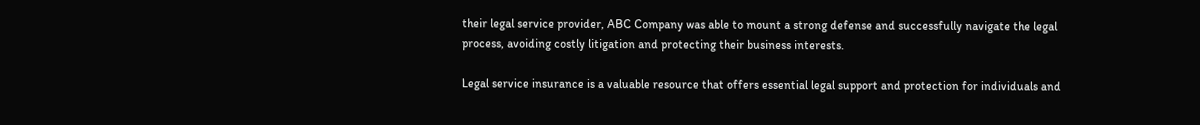their legal service provider, ABC Company was able to mount a strong defense and successfully navigate the legal process, avoiding costly litigation and protecting their business interests.

Legal service insurance is a valuable resource that offers essential legal support and protection for individuals and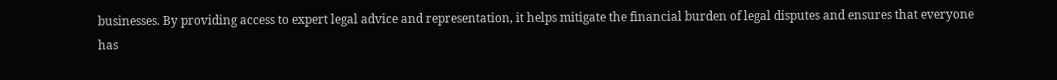businesses. By providing access to expert legal advice and representation, it helps mitigate the financial burden of legal disputes and ensures that everyone has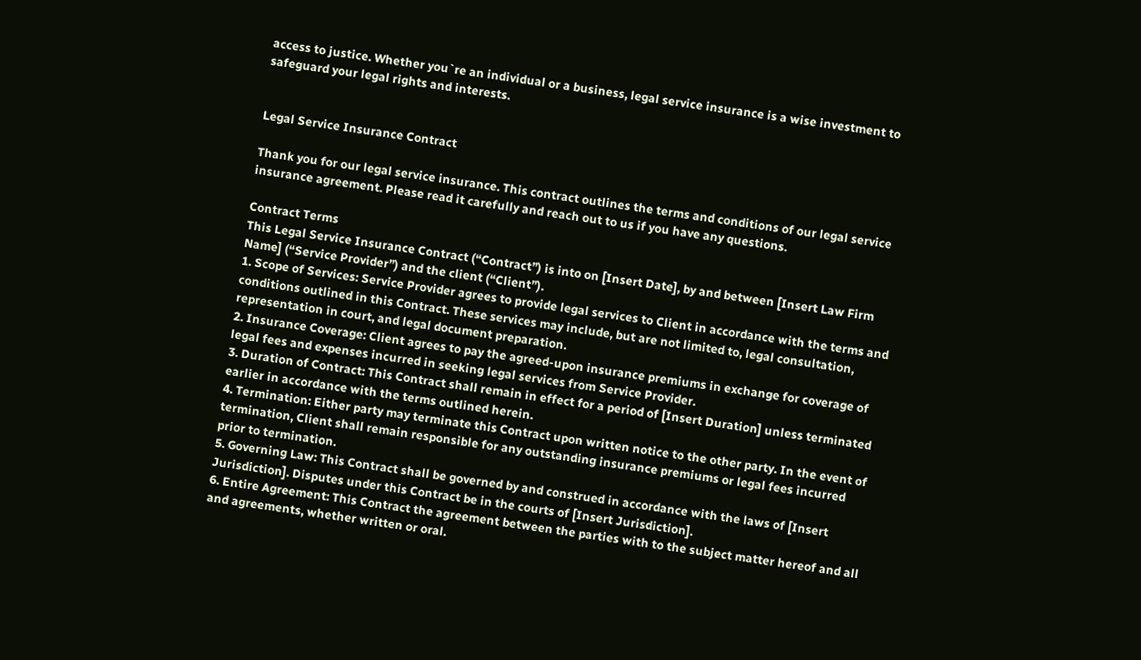access to justice. Whether you`re an individual or a business, legal service insurance is a wise investment to safeguard your legal rights and interests.


Legal Service Insurance Contract

Thank you for our legal service insurance. This contract outlines the terms and conditions of our legal service insurance agreement. Please read it carefully and reach out to us if you have any questions.

Contract Terms
This Legal Service Insurance Contract (“Contract”) is into on [Insert Date], by and between [Insert Law Firm Name] (“Service Provider”) and the client (“Client”).
1. Scope of Services: Service Provider agrees to provide legal services to Client in accordance with the terms and conditions outlined in this Contract. These services may include, but are not limited to, legal consultation, representation in court, and legal document preparation.
2. Insurance Coverage: Client agrees to pay the agreed-upon insurance premiums in exchange for coverage of legal fees and expenses incurred in seeking legal services from Service Provider.
3. Duration of Contract: This Contract shall remain in effect for a period of [Insert Duration] unless terminated earlier in accordance with the terms outlined herein.
4. Termination: Either party may terminate this Contract upon written notice to the other party. In the event of termination, Client shall remain responsible for any outstanding insurance premiums or legal fees incurred prior to termination.
5. Governing Law: This Contract shall be governed by and construed in accordance with the laws of [Insert Jurisdiction]. Disputes under this Contract be in the courts of [Insert Jurisdiction].
6. Entire Agreement: This Contract the agreement between the parties with to the subject matter hereof and all and agreements, whether written or oral.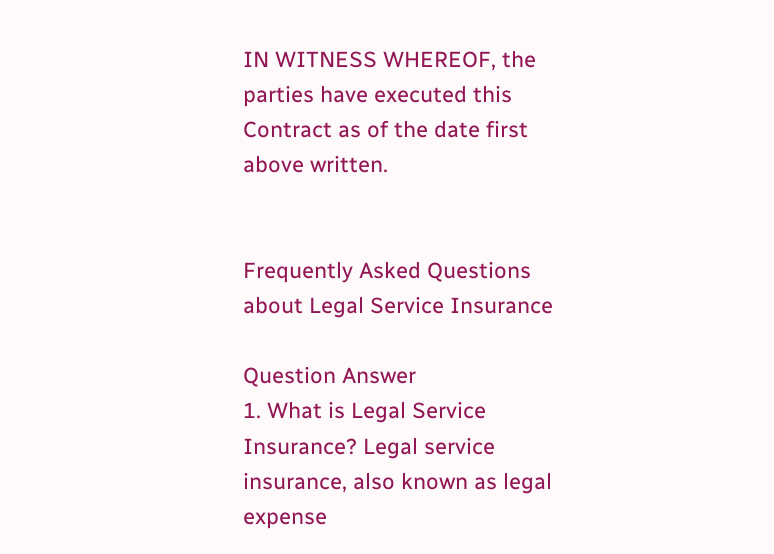IN WITNESS WHEREOF, the parties have executed this Contract as of the date first above written.


Frequently Asked Questions about Legal Service Insurance

Question Answer
1. What is Legal Service Insurance? Legal service insurance, also known as legal expense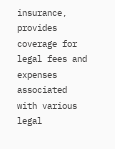insurance, provides coverage for legal fees and expenses associated with various legal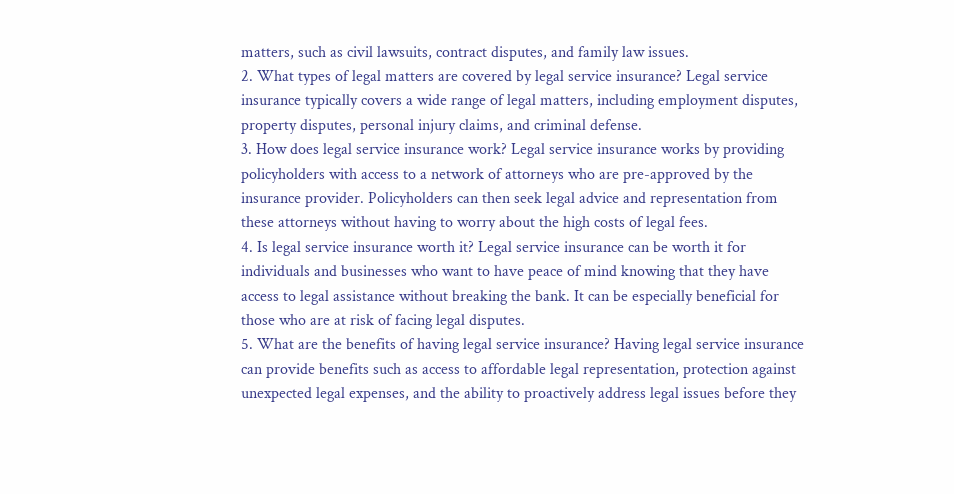matters, such as civil lawsuits, contract disputes, and family law issues.
2. What types of legal matters are covered by legal service insurance? Legal service insurance typically covers a wide range of legal matters, including employment disputes, property disputes, personal injury claims, and criminal defense.
3. How does legal service insurance work? Legal service insurance works by providing policyholders with access to a network of attorneys who are pre-approved by the insurance provider. Policyholders can then seek legal advice and representation from these attorneys without having to worry about the high costs of legal fees.
4. Is legal service insurance worth it? Legal service insurance can be worth it for individuals and businesses who want to have peace of mind knowing that they have access to legal assistance without breaking the bank. It can be especially beneficial for those who are at risk of facing legal disputes.
5. What are the benefits of having legal service insurance? Having legal service insurance can provide benefits such as access to affordable legal representation, protection against unexpected legal expenses, and the ability to proactively address legal issues before they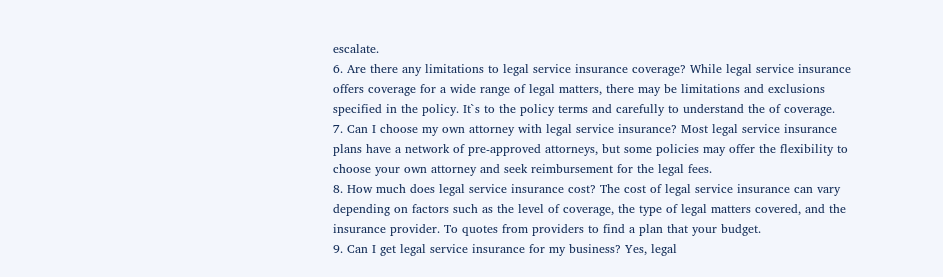escalate.
6. Are there any limitations to legal service insurance coverage? While legal service insurance offers coverage for a wide range of legal matters, there may be limitations and exclusions specified in the policy. It`s to the policy terms and carefully to understand the of coverage.
7. Can I choose my own attorney with legal service insurance? Most legal service insurance plans have a network of pre-approved attorneys, but some policies may offer the flexibility to choose your own attorney and seek reimbursement for the legal fees.
8. How much does legal service insurance cost? The cost of legal service insurance can vary depending on factors such as the level of coverage, the type of legal matters covered, and the insurance provider. To quotes from providers to find a plan that your budget.
9. Can I get legal service insurance for my business? Yes, legal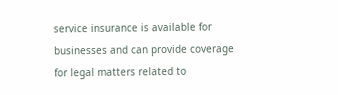service insurance is available for businesses and can provide coverage for legal matters related to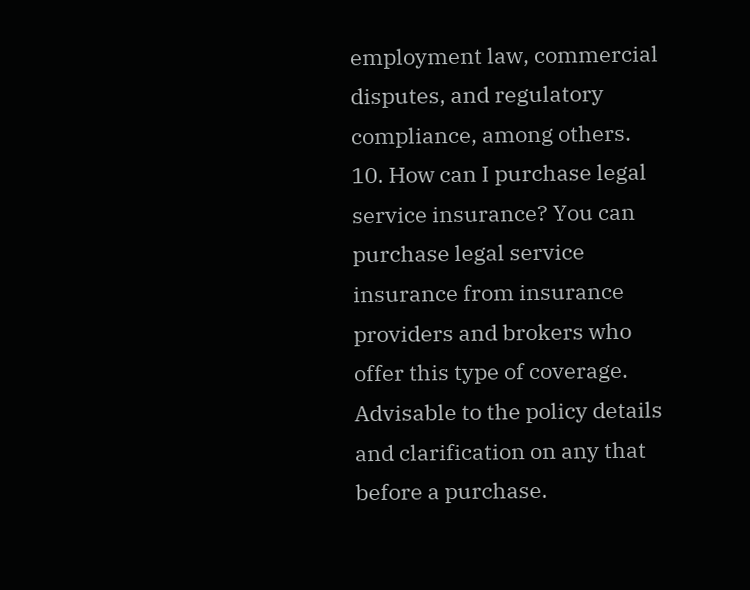employment law, commercial disputes, and regulatory compliance, among others.
10. How can I purchase legal service insurance? You can purchase legal service insurance from insurance providers and brokers who offer this type of coverage. Advisable to the policy details and clarification on any that before a purchase.